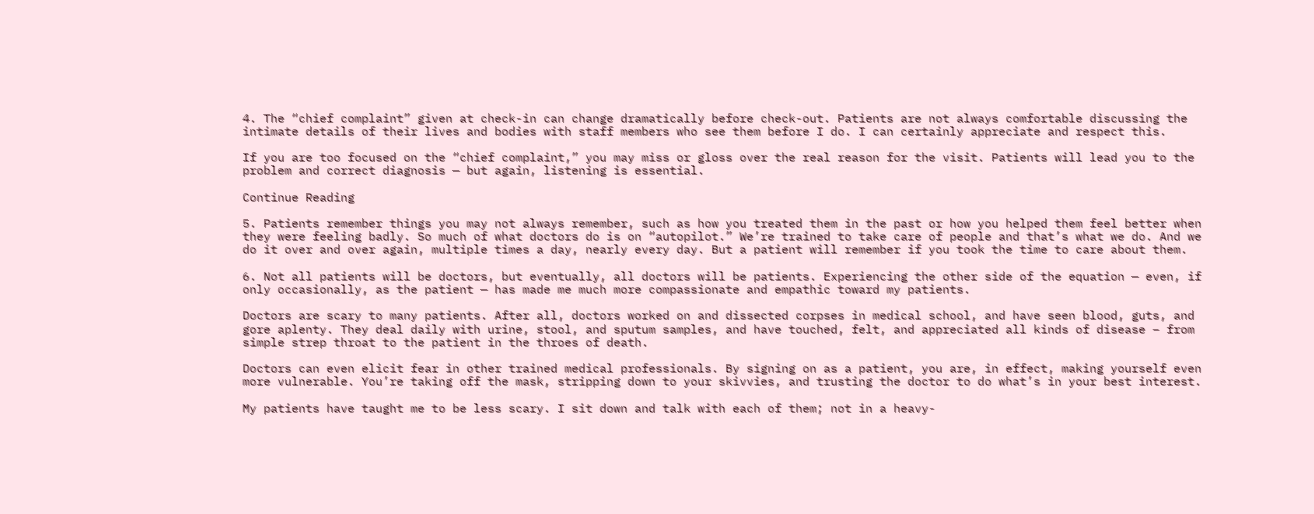4. The “chief complaint” given at check-in can change dramatically before check-out. Patients are not always comfortable discussing the intimate details of their lives and bodies with staff members who see them before I do. I can certainly appreciate and respect this.

If you are too focused on the “chief complaint,” you may miss or gloss over the real reason for the visit. Patients will lead you to the problem and correct diagnosis — but again, listening is essential.

Continue Reading

5. Patients remember things you may not always remember, such as how you treated them in the past or how you helped them feel better when they were feeling badly. So much of what doctors do is on “autopilot.” We’re trained to take care of people and that’s what we do. And we do it over and over again, multiple times a day, nearly every day. But a patient will remember if you took the time to care about them.

6. Not all patients will be doctors, but eventually, all doctors will be patients. Experiencing the other side of the equation — even, if only occasionally, as the patient — has made me much more compassionate and empathic toward my patients.

Doctors are scary to many patients. After all, doctors worked on and dissected corpses in medical school, and have seen blood, guts, and gore aplenty. They deal daily with urine, stool, and sputum samples, and have touched, felt, and appreciated all kinds of disease – from simple strep throat to the patient in the throes of death.

Doctors can even elicit fear in other trained medical professionals. By signing on as a patient, you are, in effect, making yourself even more vulnerable. You’re taking off the mask, stripping down to your skivvies, and trusting the doctor to do what’s in your best interest.

My patients have taught me to be less scary. I sit down and talk with each of them; not in a heavy-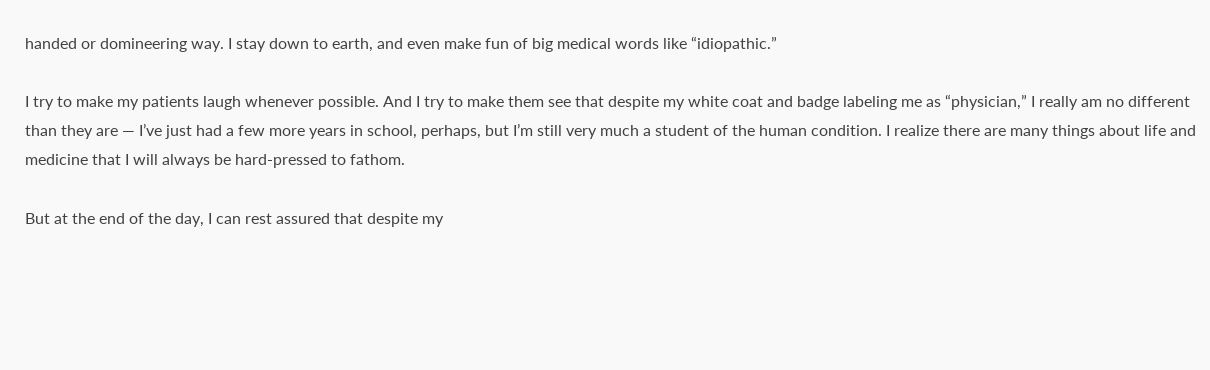handed or domineering way. I stay down to earth, and even make fun of big medical words like “idiopathic.”

I try to make my patients laugh whenever possible. And I try to make them see that despite my white coat and badge labeling me as “physician,” I really am no different than they are — I’ve just had a few more years in school, perhaps, but I’m still very much a student of the human condition. I realize there are many things about life and medicine that I will always be hard-pressed to fathom.

But at the end of the day, I can rest assured that despite my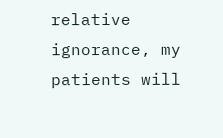relative ignorance, my patients will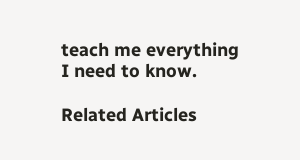teach me everything I need to know.

Related Articles